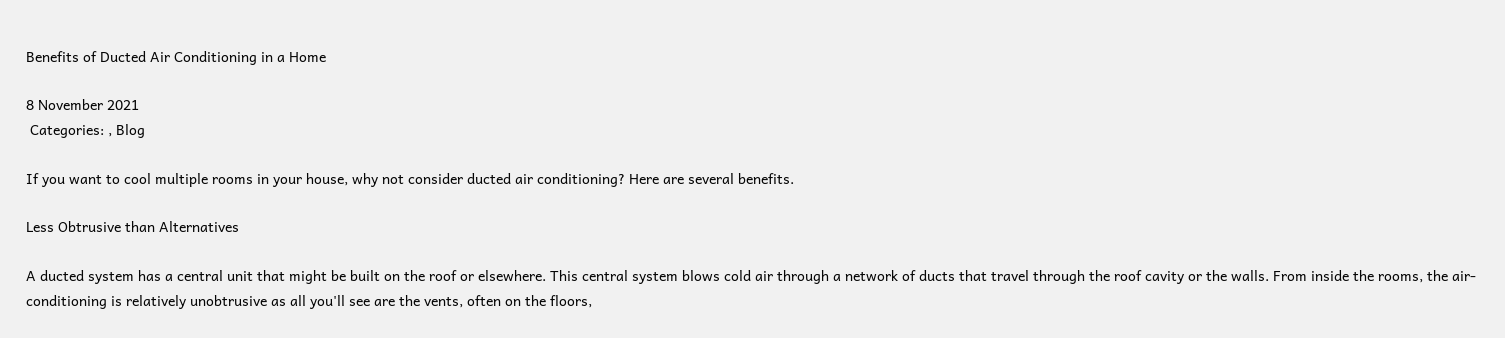Benefits of Ducted Air Conditioning in a Home

8 November 2021
 Categories: , Blog

If you want to cool multiple rooms in your house, why not consider ducted air conditioning? Here are several benefits.

Less Obtrusive than Alternatives

A ducted system has a central unit that might be built on the roof or elsewhere. This central system blows cold air through a network of ducts that travel through the roof cavity or the walls. From inside the rooms, the air-conditioning is relatively unobtrusive as all you'll see are the vents, often on the floors,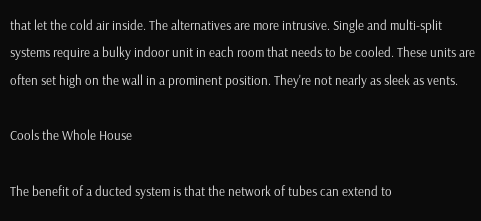that let the cold air inside. The alternatives are more intrusive. Single and multi-split systems require a bulky indoor unit in each room that needs to be cooled. These units are often set high on the wall in a prominent position. They're not nearly as sleek as vents.

Cools the Whole House

The benefit of a ducted system is that the network of tubes can extend to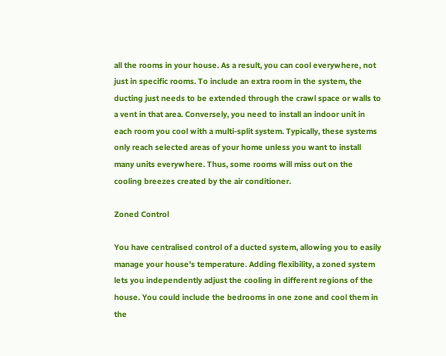all the rooms in your house. As a result, you can cool everywhere, not just in specific rooms. To include an extra room in the system, the ducting just needs to be extended through the crawl space or walls to a vent in that area. Conversely, you need to install an indoor unit in each room you cool with a multi-split system. Typically, these systems only reach selected areas of your home unless you want to install many units everywhere. Thus, some rooms will miss out on the cooling breezes created by the air conditioner.

Zoned Control

You have centralised control of a ducted system, allowing you to easily manage your house's temperature. Adding flexibility, a zoned system lets you independently adjust the cooling in different regions of the house. You could include the bedrooms in one zone and cool them in the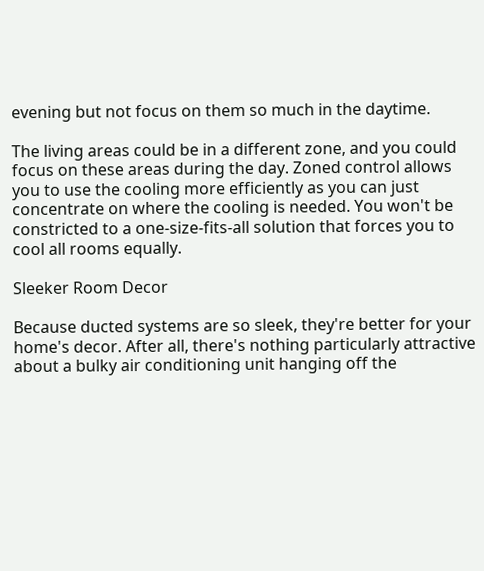evening but not focus on them so much in the daytime.

The living areas could be in a different zone, and you could focus on these areas during the day. Zoned control allows you to use the cooling more efficiently as you can just concentrate on where the cooling is needed. You won't be constricted to a one-size-fits-all solution that forces you to cool all rooms equally.

Sleeker Room Decor

Because ducted systems are so sleek, they're better for your home's decor. After all, there's nothing particularly attractive about a bulky air conditioning unit hanging off the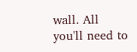wall. All you'll need to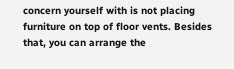concern yourself with is not placing furniture on top of floor vents. Besides that, you can arrange the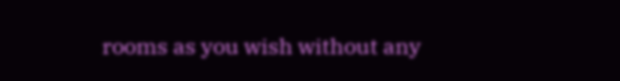rooms as you wish without any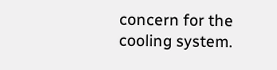concern for the cooling system.